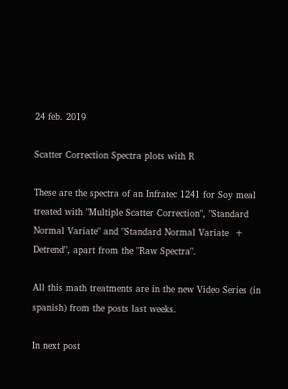24 feb. 2019

Scatter Correction Spectra plots with R

These are the spectra of an Infratec 1241 for Soy meal treated with "Multiple Scatter Correction", "Standard Normal Variate" and "Standard Normal Variate  + Detrend", apart from the "Raw Spectra".

All this math treatments are in the new Video Series (in spanish) from the posts last weeks.

In next post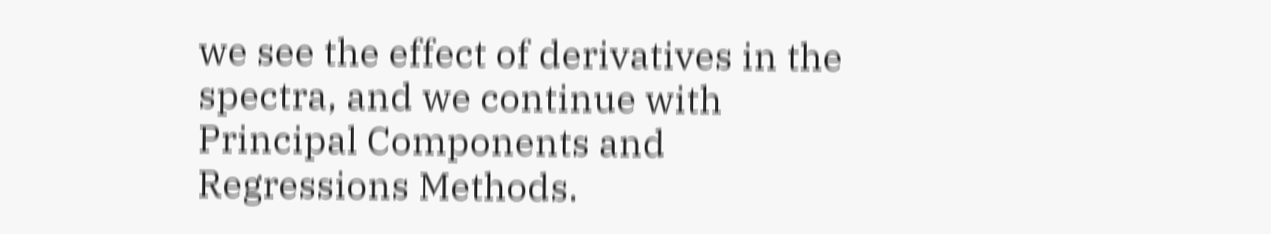we see the effect of derivatives in the spectra, and we continue with Principal Components and Regressions Methods.